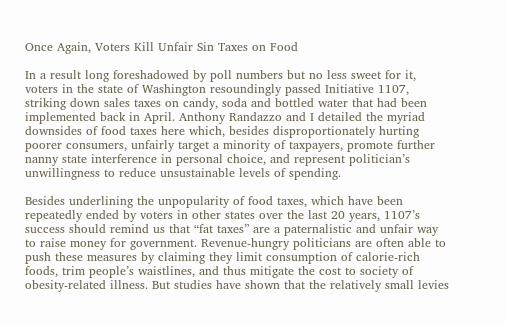Once Again, Voters Kill Unfair Sin Taxes on Food

In a result long foreshadowed by poll numbers but no less sweet for it, voters in the state of Washington resoundingly passed Initiative 1107, striking down sales taxes on candy, soda and bottled water that had been implemented back in April. Anthony Randazzo and I detailed the myriad downsides of food taxes here which, besides disproportionately hurting poorer consumers, unfairly target a minority of taxpayers, promote further nanny state interference in personal choice, and represent politician’s unwillingness to reduce unsustainable levels of spending.

Besides underlining the unpopularity of food taxes, which have been repeatedly ended by voters in other states over the last 20 years, 1107’s success should remind us that “fat taxes” are a paternalistic and unfair way to raise money for government. Revenue-hungry politicians are often able to push these measures by claiming they limit consumption of calorie-rich foods, trim people’s waistlines, and thus mitigate the cost to society of obesity-related illness. But studies have shown that the relatively small levies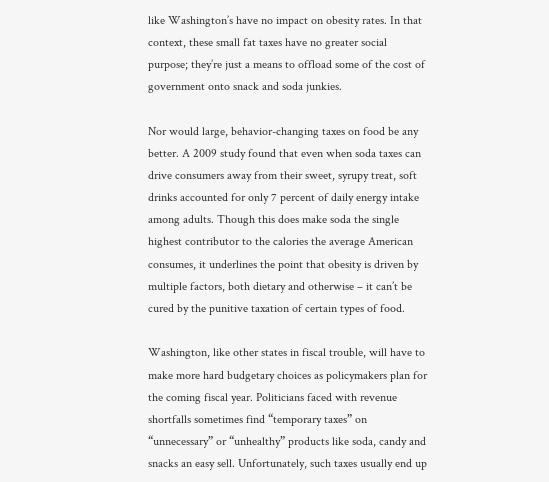like Washington’s have no impact on obesity rates. In that context, these small fat taxes have no greater social purpose; they’re just a means to offload some of the cost of government onto snack and soda junkies.

Nor would large, behavior-changing taxes on food be any better. A 2009 study found that even when soda taxes can drive consumers away from their sweet, syrupy treat, soft drinks accounted for only 7 percent of daily energy intake among adults. Though this does make soda the single highest contributor to the calories the average American consumes, it underlines the point that obesity is driven by multiple factors, both dietary and otherwise – it can’t be cured by the punitive taxation of certain types of food.

Washington, like other states in fiscal trouble, will have to make more hard budgetary choices as policymakers plan for the coming fiscal year. Politicians faced with revenue shortfalls sometimes find “temporary taxes” on “unnecessary” or “unhealthy” products like soda, candy and snacks an easy sell. Unfortunately, such taxes usually end up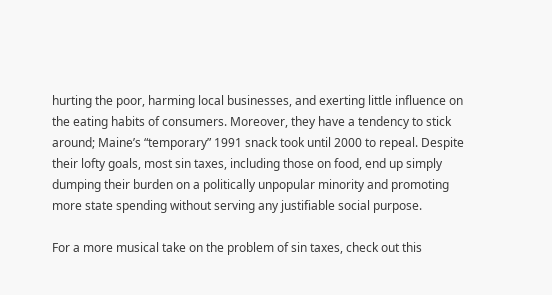hurting the poor, harming local businesses, and exerting little influence on the eating habits of consumers. Moreover, they have a tendency to stick around; Maine’s “temporary” 1991 snack took until 2000 to repeal. Despite their lofty goals, most sin taxes, including those on food, end up simply dumping their burden on a politically unpopular minority and promoting more state spending without serving any justifiable social purpose.

For a more musical take on the problem of sin taxes, check out this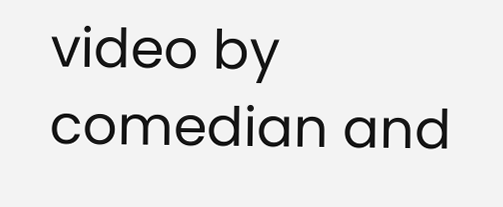video by comedian and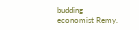budding economist Remy.